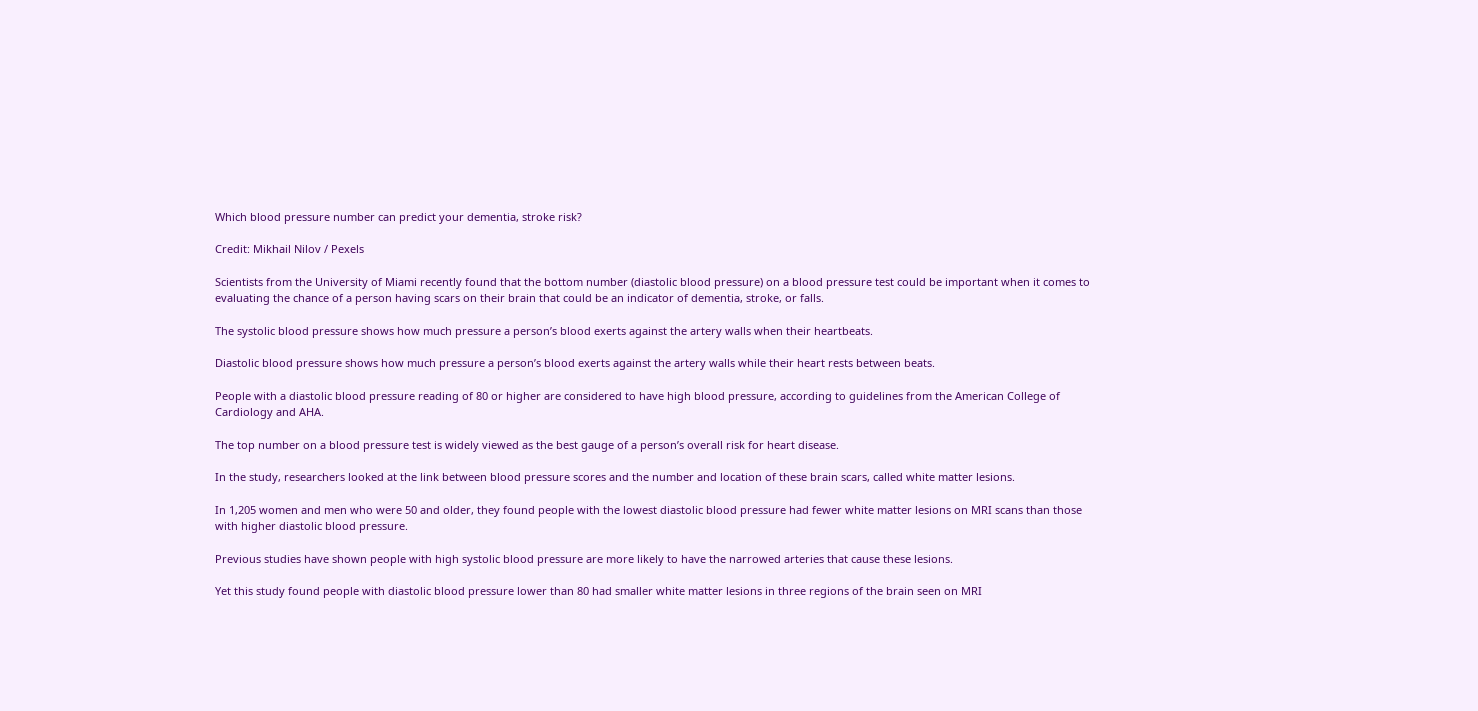Which blood pressure number can predict your dementia, stroke risk?

Credit: Mikhail Nilov / Pexels

Scientists from the University of Miami recently found that the bottom number (diastolic blood pressure) on a blood pressure test could be important when it comes to evaluating the chance of a person having scars on their brain that could be an indicator of dementia, stroke, or falls.

The systolic blood pressure shows how much pressure a person’s blood exerts against the artery walls when their heartbeats.

Diastolic blood pressure shows how much pressure a person’s blood exerts against the artery walls while their heart rests between beats.

People with a diastolic blood pressure reading of 80 or higher are considered to have high blood pressure, according to guidelines from the American College of Cardiology and AHA.

The top number on a blood pressure test is widely viewed as the best gauge of a person’s overall risk for heart disease.

In the study, researchers looked at the link between blood pressure scores and the number and location of these brain scars, called white matter lesions.

In 1,205 women and men who were 50 and older, they found people with the lowest diastolic blood pressure had fewer white matter lesions on MRI scans than those with higher diastolic blood pressure.

Previous studies have shown people with high systolic blood pressure are more likely to have the narrowed arteries that cause these lesions.

Yet this study found people with diastolic blood pressure lower than 80 had smaller white matter lesions in three regions of the brain seen on MRI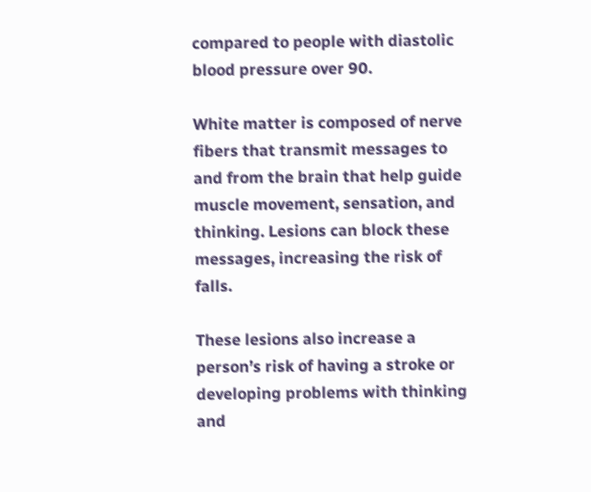compared to people with diastolic blood pressure over 90.

White matter is composed of nerve fibers that transmit messages to and from the brain that help guide muscle movement, sensation, and thinking. Lesions can block these messages, increasing the risk of falls.

These lesions also increase a person’s risk of having a stroke or developing problems with thinking and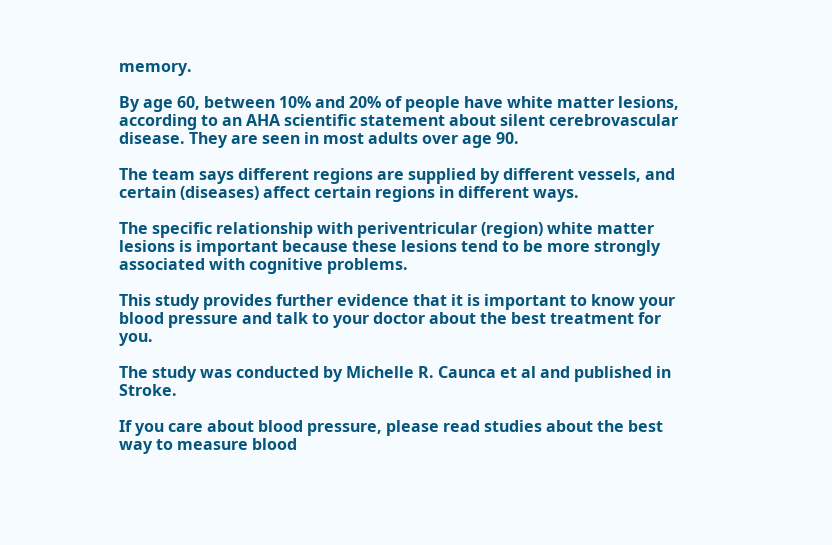memory.

By age 60, between 10% and 20% of people have white matter lesions, according to an AHA scientific statement about silent cerebrovascular disease. They are seen in most adults over age 90.

The team says different regions are supplied by different vessels, and certain (diseases) affect certain regions in different ways.

The specific relationship with periventricular (region) white matter lesions is important because these lesions tend to be more strongly associated with cognitive problems.

This study provides further evidence that it is important to know your blood pressure and talk to your doctor about the best treatment for you.

The study was conducted by Michelle R. Caunca et al and published in Stroke.

If you care about blood pressure, please read studies about the best way to measure blood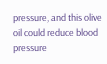pressure, and this olive oil could reduce blood pressure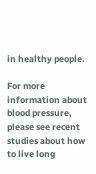in healthy people.

For more information about blood pressure, please see recent studies about how to live long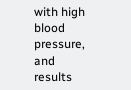with high blood pressure, and results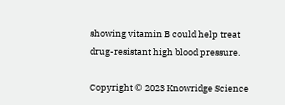showing vitamin B could help treat drug-resistant high blood pressure.

Copyright © 2023 Knowridge Science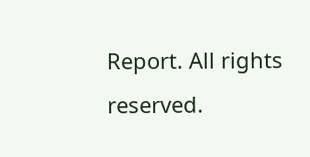Report. All rights reserved.